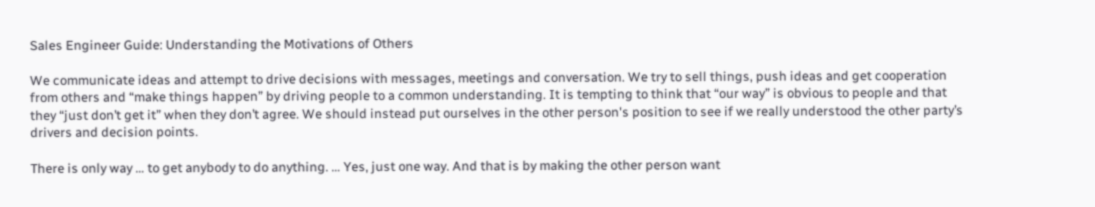Sales Engineer Guide: Understanding the Motivations of Others

We communicate ideas and attempt to drive decisions with messages, meetings and conversation. We try to sell things, push ideas and get cooperation from others and “make things happen” by driving people to a common understanding. It is tempting to think that “our way” is obvious to people and that they “just don’t get it” when they don’t agree. We should instead put ourselves in the other person's position to see if we really understood the other party’s drivers and decision points.

There is only way … to get anybody to do anything. … Yes, just one way. And that is by making the other person want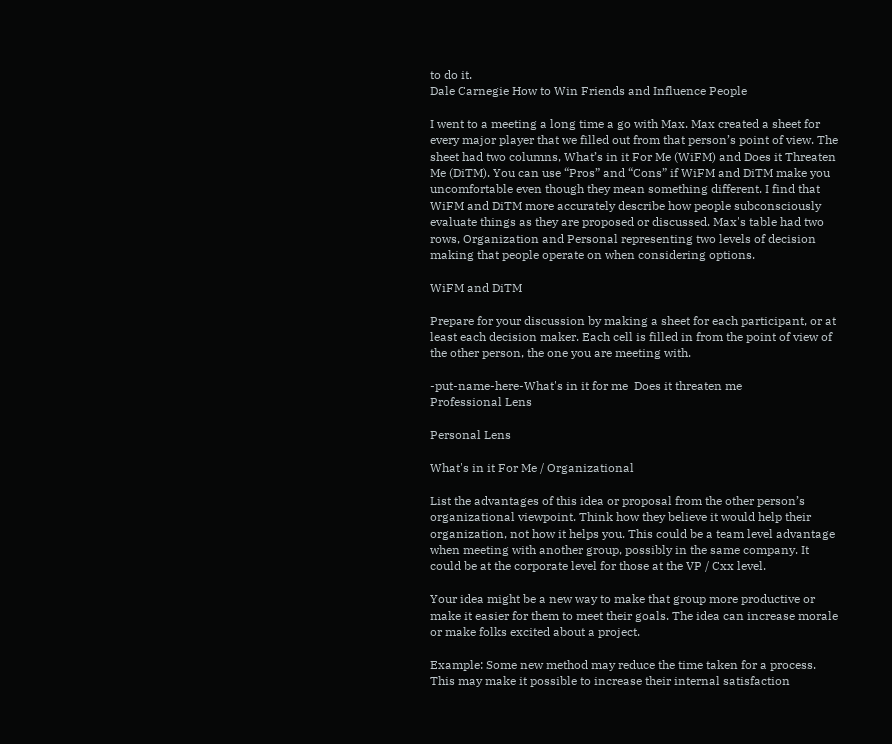to do it.
Dale Carnegie How to Win Friends and Influence People

I went to a meeting a long time a go with Max. Max created a sheet for every major player that we filled out from that person’s point of view. The sheet had two columns, What’s in it For Me (WiFM) and Does it Threaten Me (DiTM). You can use “Pros” and “Cons” if WiFM and DiTM make you uncomfortable even though they mean something different. I find that WiFM and DiTM more accurately describe how people subconsciously evaluate things as they are proposed or discussed. Max's table had two rows, Organization and Personal representing two levels of decision making that people operate on when considering options.

WiFM and DiTM

Prepare for your discussion by making a sheet for each participant, or at least each decision maker. Each cell is filled in from the point of view of the other person, the one you are meeting with.

-put-name-here-What's in it for me  Does it threaten me
Professional Lens

Personal Lens

What's in it For Me / Organizational

List the advantages of this idea or proposal from the other person’s organizational viewpoint. Think how they believe it would help their organization, not how it helps you. This could be a team level advantage when meeting with another group, possibly in the same company. It could be at the corporate level for those at the VP / Cxx level.

Your idea might be a new way to make that group more productive or make it easier for them to meet their goals. The idea can increase morale or make folks excited about a project.

Example: Some new method may reduce the time taken for a process. This may make it possible to increase their internal satisfaction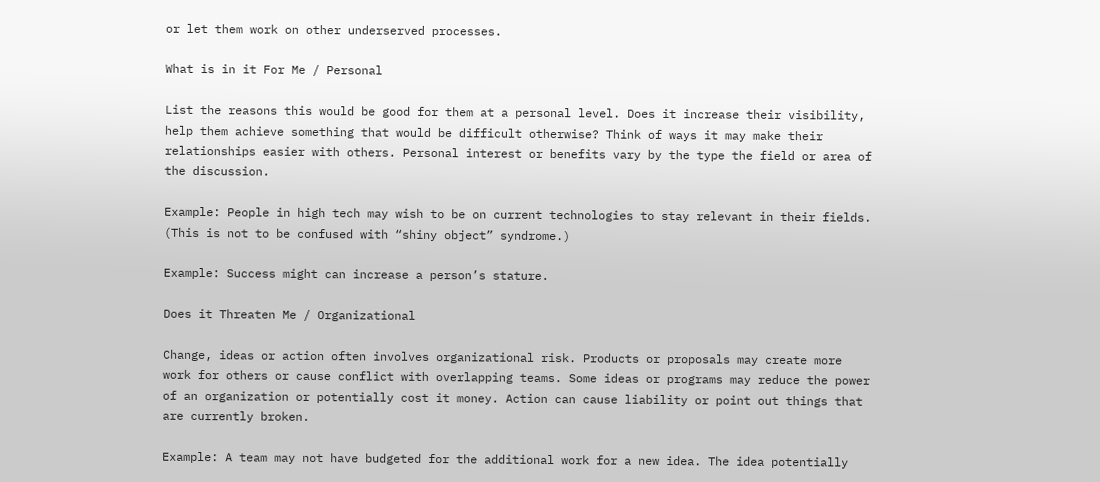or let them work on other underserved processes.

What is in it For Me / Personal

List the reasons this would be good for them at a personal level. Does it increase their visibility, help them achieve something that would be difficult otherwise? Think of ways it may make their relationships easier with others. Personal interest or benefits vary by the type the field or area of the discussion.

Example: People in high tech may wish to be on current technologies to stay relevant in their fields. (This is not to be confused with “shiny object” syndrome.)

Example: Success might can increase a person’s stature.

Does it Threaten Me / Organizational

Change, ideas or action often involves organizational risk. Products or proposals may create more work for others or cause conflict with overlapping teams. Some ideas or programs may reduce the power of an organization or potentially cost it money. Action can cause liability or point out things that are currently broken.

Example: A team may not have budgeted for the additional work for a new idea. The idea potentially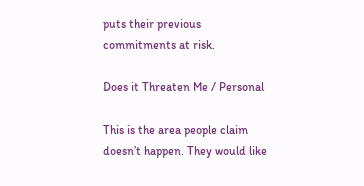puts their previous commitments at risk.

Does it Threaten Me / Personal

This is the area people claim doesn’t happen. They would like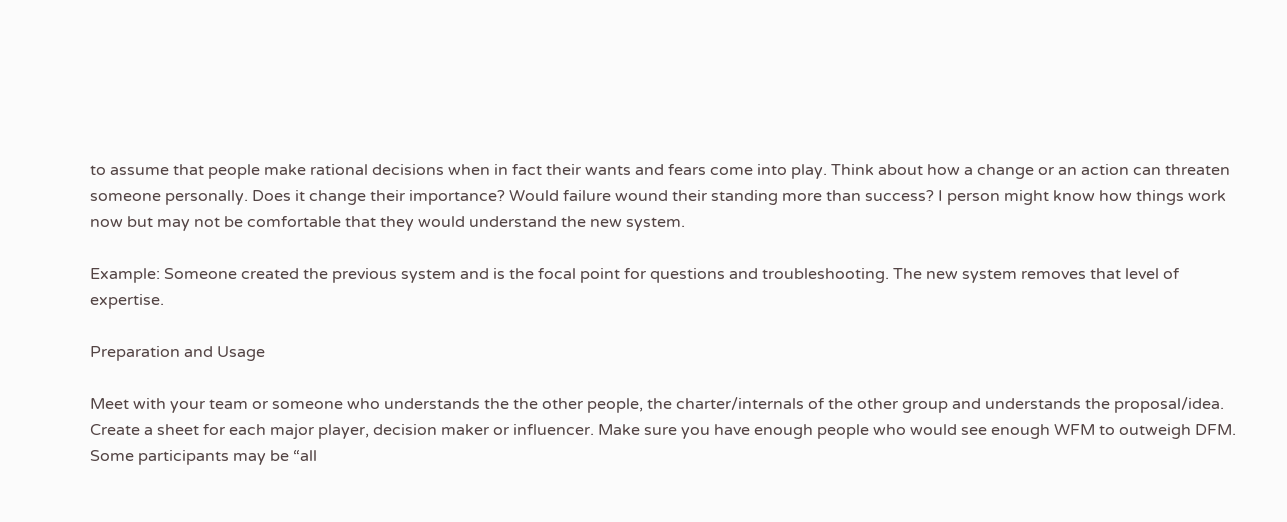to assume that people make rational decisions when in fact their wants and fears come into play. Think about how a change or an action can threaten someone personally. Does it change their importance? Would failure wound their standing more than success? I person might know how things work now but may not be comfortable that they would understand the new system.

Example: Someone created the previous system and is the focal point for questions and troubleshooting. The new system removes that level of expertise.

Preparation and Usage

Meet with your team or someone who understands the the other people, the charter/internals of the other group and understands the proposal/idea. Create a sheet for each major player, decision maker or influencer. Make sure you have enough people who would see enough WFM to outweigh DFM. Some participants may be “all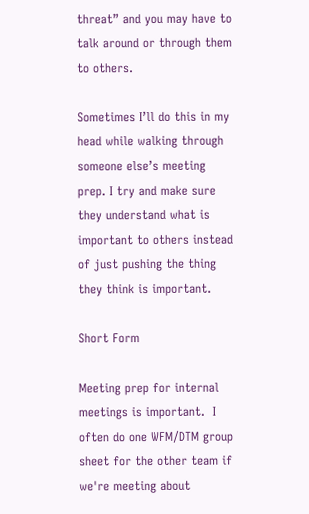threat” and you may have to talk around or through them to others.

Sometimes I’ll do this in my head while walking through someone else’s meeting prep. I try and make sure they understand what is important to others instead of just pushing the thing they think is important.

Short Form

Meeting prep for internal meetings is important.  I often do one WFM/DTM group sheet for the other team if we're meeting about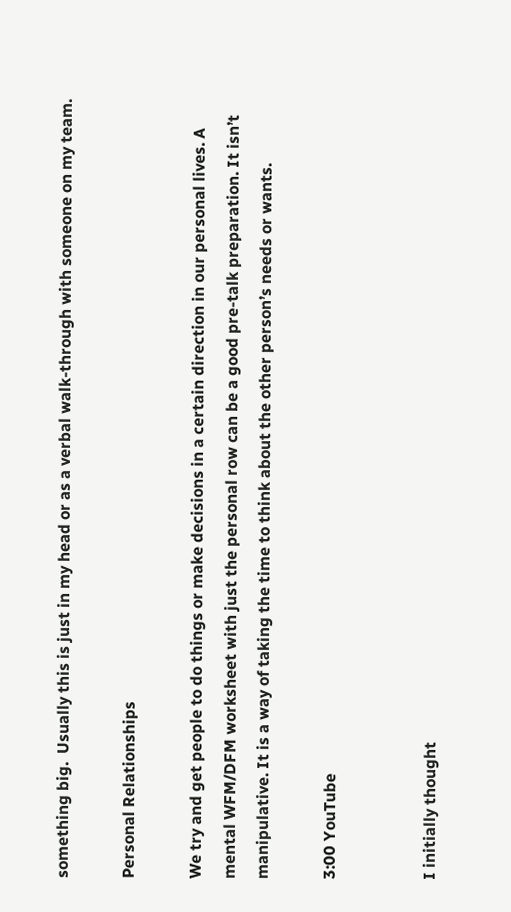something big.  Usually this is just in my head or as a verbal walk-through with someone on my team.

Personal Relationships

We try and get people to do things or make decisions in a certain direction in our personal lives. A mental WFM/DFM worksheet with just the personal row can be a good pre-talk preparation. It isn’t manipulative. It is a way of taking the time to think about the other person’s needs or wants.

3:00 YouTube


I initially thought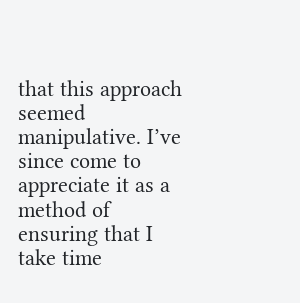that this approach seemed manipulative. I’ve since come to appreciate it as a method of ensuring that I take time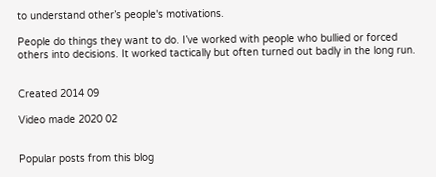to understand other’s people's motivations.

People do things they want to do. I’ve worked with people who bullied or forced others into decisions. It worked tactically but often turned out badly in the long run.


Created 2014 09

Video made 2020 02


Popular posts from this blog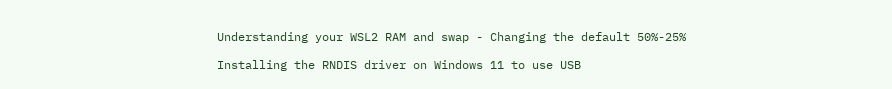Understanding your WSL2 RAM and swap - Changing the default 50%-25%

Installing the RNDIS driver on Windows 11 to use USB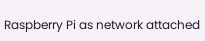Raspberry Pi as network attached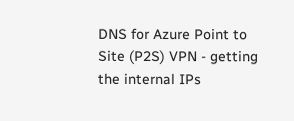DNS for Azure Point to Site (P2S) VPN - getting the internal IPs